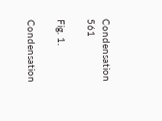Condensation 561

Fig. 1.

Condensation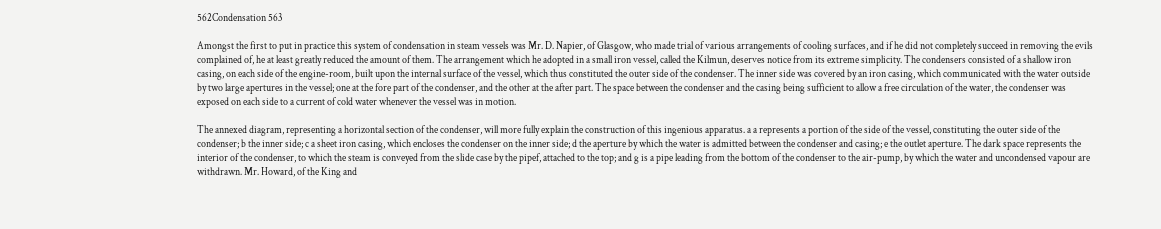562Condensation 563

Amongst the first to put in practice this system of condensation in steam vessels was Mr. D. Napier, of Glasgow, who made trial of various arrangements of cooling surfaces, and if he did not completely succeed in removing the evils complained of, he at least greatly reduced the amount of them. The arrangement which he adopted in a small iron vessel, called the Kilmun, deserves notice from its extreme simplicity. The condensers consisted of a shallow iron casing, on each side of the engine-room, built upon the internal surface of the vessel, which thus constituted the outer side of the condenser. The inner side was covered by an iron casing, which communicated with the water outside by two large apertures in the vessel; one at the fore part of the condenser, and the other at the after part. The space between the condenser and the casing being sufficient to allow a free circulation of the water, the condenser was exposed on each side to a current of cold water whenever the vessel was in motion.

The annexed diagram, representing a horizontal section of the condenser, will more fully explain the construction of this ingenious apparatus. a a represents a portion of the side of the vessel, constituting the outer side of the condenser; b the inner side; c a sheet iron casing, which encloses the condenser on the inner side; d the aperture by which the water is admitted between the condenser and casing; e the outlet aperture. The dark space represents the interior of the condenser, to which the steam is conveyed from the slide case by the pipef, attached to the top; and g is a pipe leading from the bottom of the condenser to the air-pump, by which the water and uncondensed vapour are withdrawn. Mr. Howard, of the King and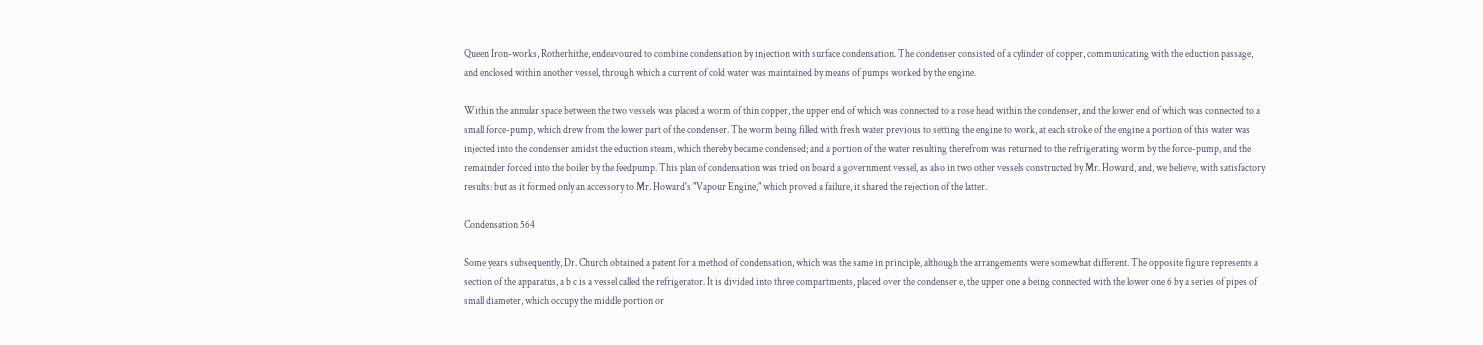Queen Iron-works, Rotherhithe, endeavoured to combine condensation by injection with surface condensation. The condenser consisted of a cylinder of copper, communicating with the eduction passage, and enclosed within another vessel, through which a current of cold water was maintained by means of pumps worked by the engine.

Within the annular space between the two vessels was placed a worm of thin copper, the upper end of which was connected to a rose head within the condenser, and the lower end of which was connected to a small force-pump, which drew from the lower part of the condenser. The worm being filled with fresh water previous to setting the engine to work, at each stroke of the engine a portion of this water was injected into the condenser amidst the eduction steam, which thereby became condensed; and a portion of the water resulting therefrom was returned to the refrigerating worm by the force-pump, and the remainder forced into the boiler by the feedpump. This plan of condensation was tried on board a government vessel, as also in two other vessels constructed by Mr. Howard, and, we believe, with satisfactory results: but as it formed only an accessory to Mr. Howard's "Vapour Engine," which proved a failure, it shared the rejection of the latter.

Condensation 564

Some years subsequently, Dr. Church obtained a patent for a method of condensation, which was the same in principle, although the arrangements were somewhat different. The opposite figure represents a section of the apparatus, a b c is a vessel called the refrigerator. It is divided into three compartments, placed over the condenser e, the upper one a being connected with the lower one 6 by a series of pipes of small diameter, which occupy the middle portion or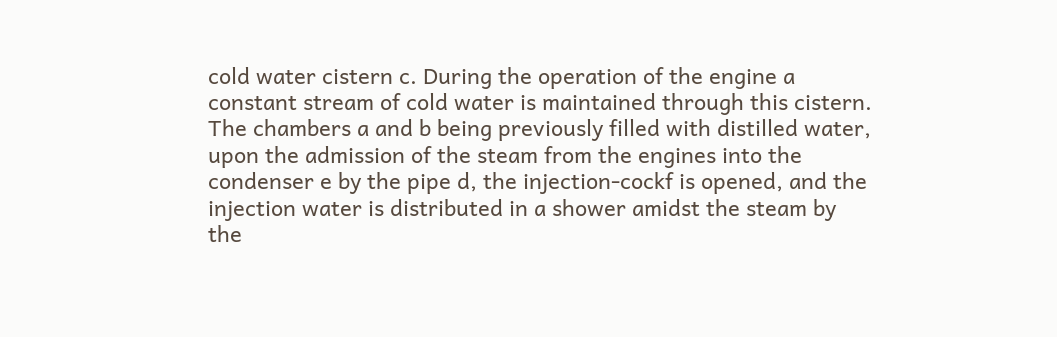cold water cistern c. During the operation of the engine a constant stream of cold water is maintained through this cistern. The chambers a and b being previously filled with distilled water, upon the admission of the steam from the engines into the condenser e by the pipe d, the injection-cockf is opened, and the injection water is distributed in a shower amidst the steam by the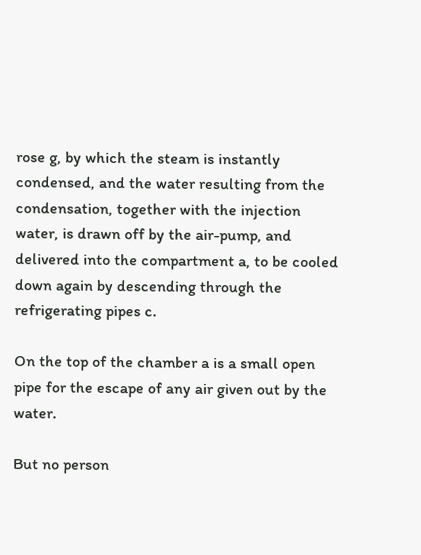rose g, by which the steam is instantly condensed, and the water resulting from the condensation, together with the injection water, is drawn off by the air-pump, and delivered into the compartment a, to be cooled down again by descending through the refrigerating pipes c.

On the top of the chamber a is a small open pipe for the escape of any air given out by the water.

But no person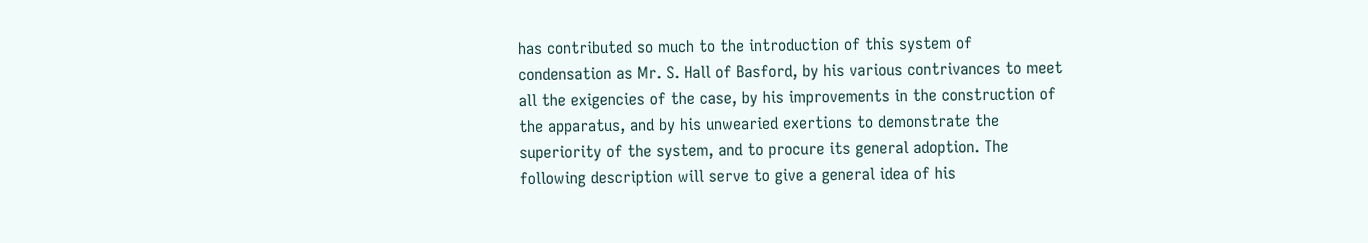has contributed so much to the introduction of this system of condensation as Mr. S. Hall of Basford, by his various contrivances to meet all the exigencies of the case, by his improvements in the construction of the apparatus, and by his unwearied exertions to demonstrate the superiority of the system, and to procure its general adoption. The following description will serve to give a general idea of his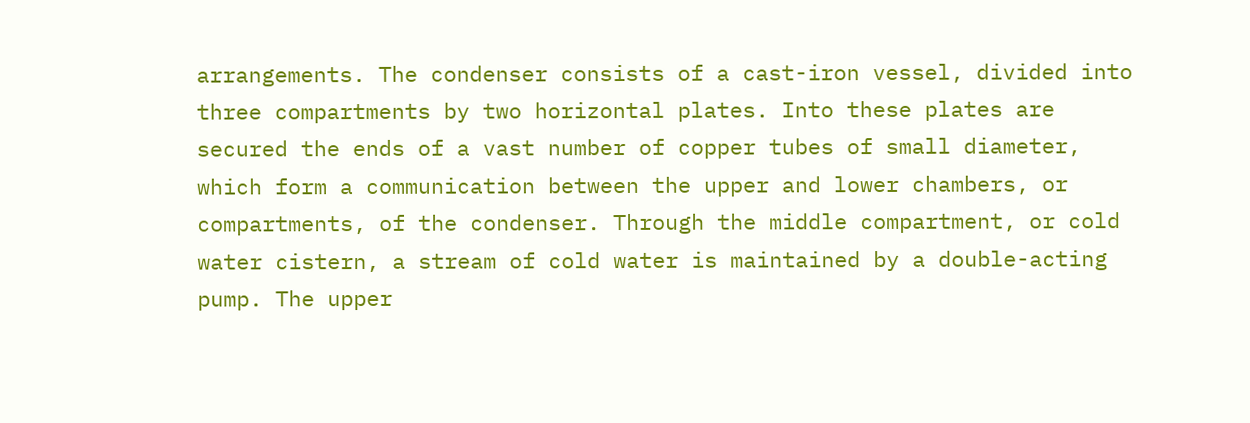arrangements. The condenser consists of a cast-iron vessel, divided into three compartments by two horizontal plates. Into these plates are secured the ends of a vast number of copper tubes of small diameter, which form a communication between the upper and lower chambers, or compartments, of the condenser. Through the middle compartment, or cold water cistern, a stream of cold water is maintained by a double-acting pump. The upper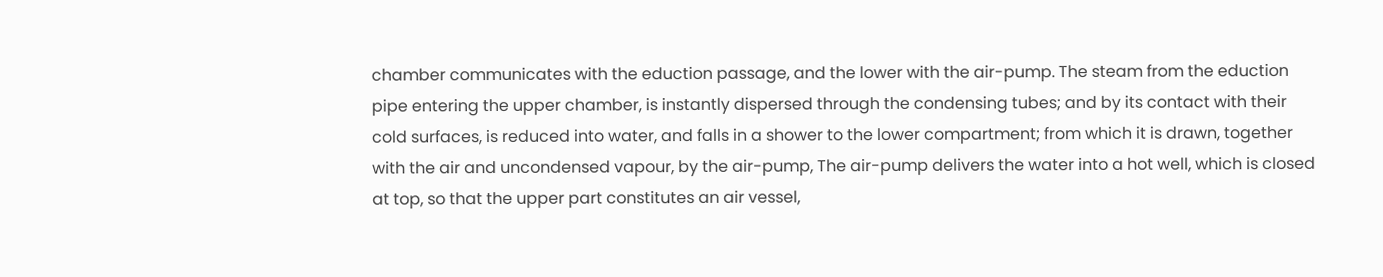chamber communicates with the eduction passage, and the lower with the air-pump. The steam from the eduction pipe entering the upper chamber, is instantly dispersed through the condensing tubes; and by its contact with their cold surfaces, is reduced into water, and falls in a shower to the lower compartment; from which it is drawn, together with the air and uncondensed vapour, by the air-pump, The air-pump delivers the water into a hot well, which is closed at top, so that the upper part constitutes an air vessel,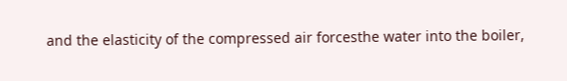and the elasticity of the compressed air forcesthe water into the boiler,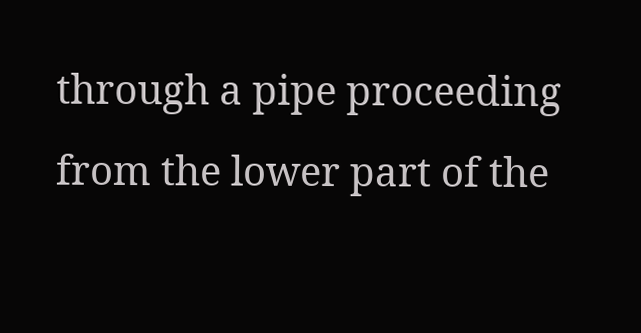through a pipe proceeding from the lower part of the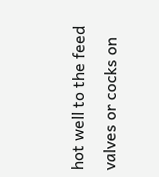hot well to the feed valves or cocks on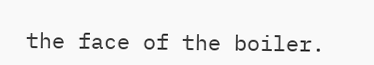the face of the boiler.